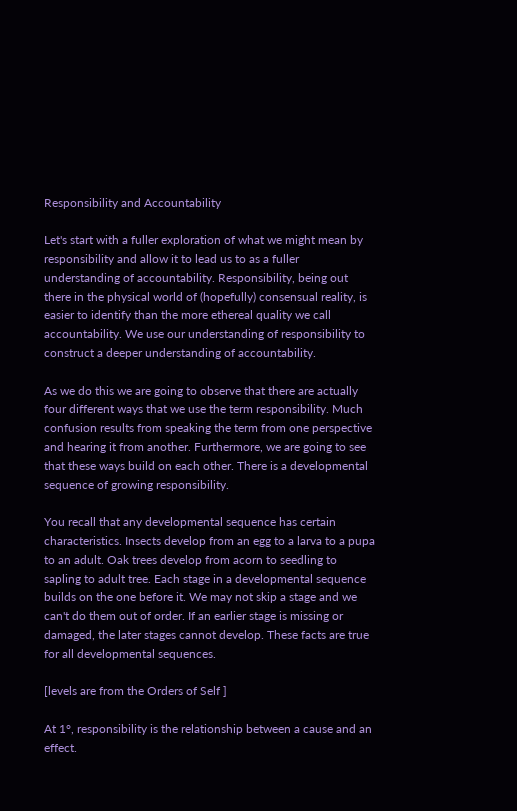Responsibility and Accountability

Let's start with a fuller exploration of what we might mean by responsibility and allow it to lead us to as a fuller understanding of accountability. Responsibility, being out there in the physical world of (hopefully) consensual reality, is easier to identify than the more ethereal quality we call accountability. We use our understanding of responsibility to construct a deeper understanding of accountability.

As we do this we are going to observe that there are actually four different ways that we use the term responsibility. Much confusion results from speaking the term from one perspective and hearing it from another. Furthermore, we are going to see that these ways build on each other. There is a developmental sequence of growing responsibility.

You recall that any developmental sequence has certain characteristics. Insects develop from an egg to a larva to a pupa to an adult. Oak trees develop from acorn to seedling to sapling to adult tree. Each stage in a developmental sequence builds on the one before it. We may not skip a stage and we can't do them out of order. If an earlier stage is missing or damaged, the later stages cannot develop. These facts are true for all developmental sequences.

[levels are from the Orders of Self ]

At 1°, responsibility is the relationship between a cause and an effect.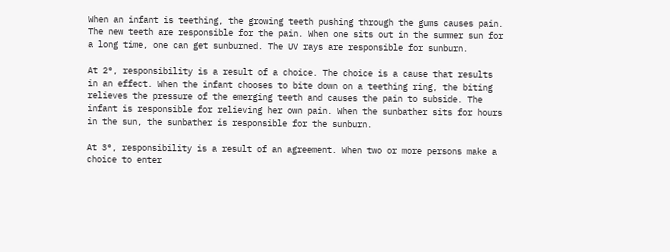When an infant is teething, the growing teeth pushing through the gums causes pain. The new teeth are responsible for the pain. When one sits out in the summer sun for a long time, one can get sunburned. The UV rays are responsible for sunburn.

At 2°, responsibility is a result of a choice. The choice is a cause that results in an effect. When the infant chooses to bite down on a teething ring, the biting relieves the pressure of the emerging teeth and causes the pain to subside. The infant is responsible for relieving her own pain. When the sunbather sits for hours in the sun, the sunbather is responsible for the sunburn.

At 3°, responsibility is a result of an agreement. When two or more persons make a choice to enter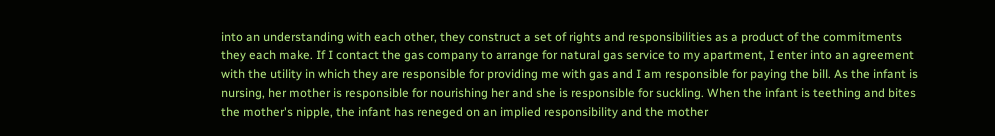into an understanding with each other, they construct a set of rights and responsibilities as a product of the commitments they each make. If I contact the gas company to arrange for natural gas service to my apartment, I enter into an agreement with the utility in which they are responsible for providing me with gas and I am responsible for paying the bill. As the infant is nursing, her mother is responsible for nourishing her and she is responsible for suckling. When the infant is teething and bites the mother's nipple, the infant has reneged on an implied responsibility and the mother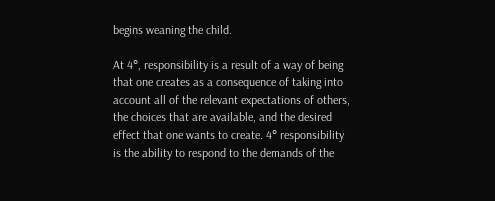begins weaning the child.

At 4°, responsibility is a result of a way of being that one creates as a consequence of taking into account all of the relevant expectations of others, the choices that are available, and the desired effect that one wants to create. 4° responsibility is the ability to respond to the demands of the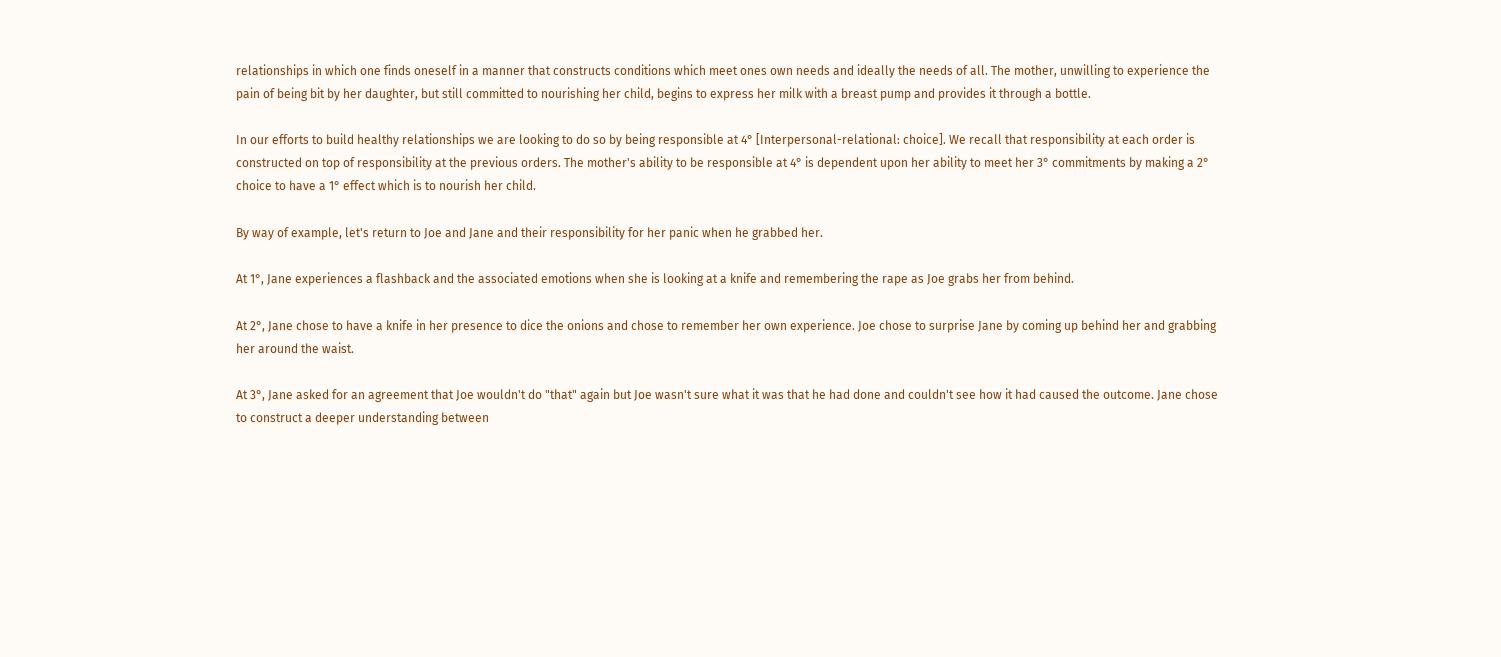relationships in which one finds oneself in a manner that constructs conditions which meet ones own needs and ideally the needs of all. The mother, unwilling to experience the pain of being bit by her daughter, but still committed to nourishing her child, begins to express her milk with a breast pump and provides it through a bottle.

In our efforts to build healthy relationships we are looking to do so by being responsible at 4° [Interpersonal-relational: choice]. We recall that responsibility at each order is constructed on top of responsibility at the previous orders. The mother's ability to be responsible at 4° is dependent upon her ability to meet her 3° commitments by making a 2° choice to have a 1° effect which is to nourish her child.

By way of example, let's return to Joe and Jane and their responsibility for her panic when he grabbed her.

At 1°, Jane experiences a flashback and the associated emotions when she is looking at a knife and remembering the rape as Joe grabs her from behind.

At 2°, Jane chose to have a knife in her presence to dice the onions and chose to remember her own experience. Joe chose to surprise Jane by coming up behind her and grabbing her around the waist.

At 3°, Jane asked for an agreement that Joe wouldn't do "that" again but Joe wasn't sure what it was that he had done and couldn't see how it had caused the outcome. Jane chose to construct a deeper understanding between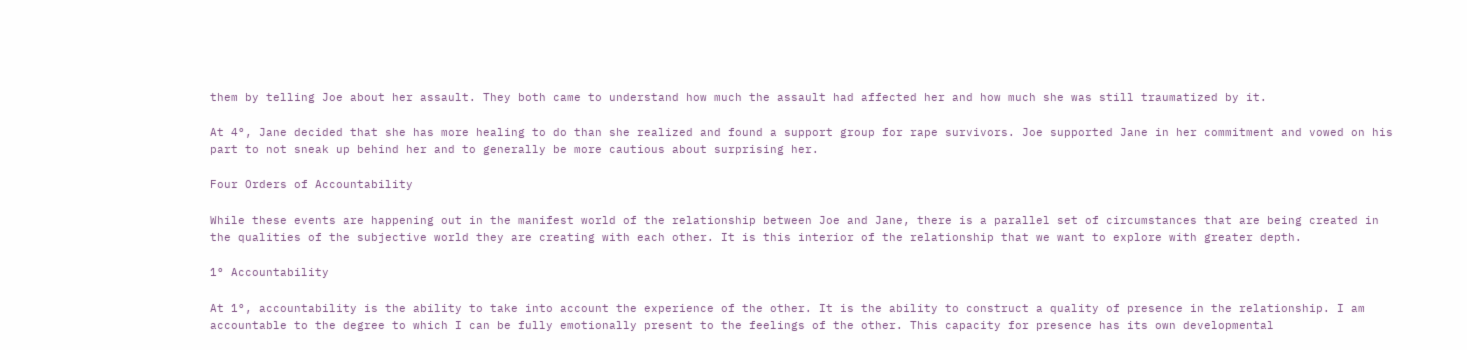them by telling Joe about her assault. They both came to understand how much the assault had affected her and how much she was still traumatized by it.

At 4°, Jane decided that she has more healing to do than she realized and found a support group for rape survivors. Joe supported Jane in her commitment and vowed on his part to not sneak up behind her and to generally be more cautious about surprising her.

Four Orders of Accountability

While these events are happening out in the manifest world of the relationship between Joe and Jane, there is a parallel set of circumstances that are being created in the qualities of the subjective world they are creating with each other. It is this interior of the relationship that we want to explore with greater depth.

1° Accountability

At 1°, accountability is the ability to take into account the experience of the other. It is the ability to construct a quality of presence in the relationship. I am accountable to the degree to which I can be fully emotionally present to the feelings of the other. This capacity for presence has its own developmental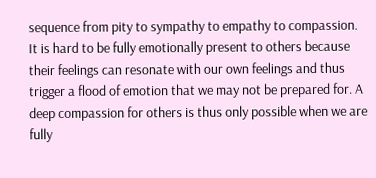sequence from pity to sympathy to empathy to compassion. It is hard to be fully emotionally present to others because their feelings can resonate with our own feelings and thus trigger a flood of emotion that we may not be prepared for. A deep compassion for others is thus only possible when we are fully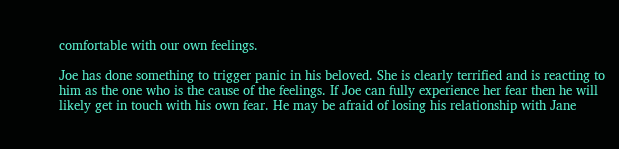comfortable with our own feelings.

Joe has done something to trigger panic in his beloved. She is clearly terrified and is reacting to him as the one who is the cause of the feelings. If Joe can fully experience her fear then he will likely get in touch with his own fear. He may be afraid of losing his relationship with Jane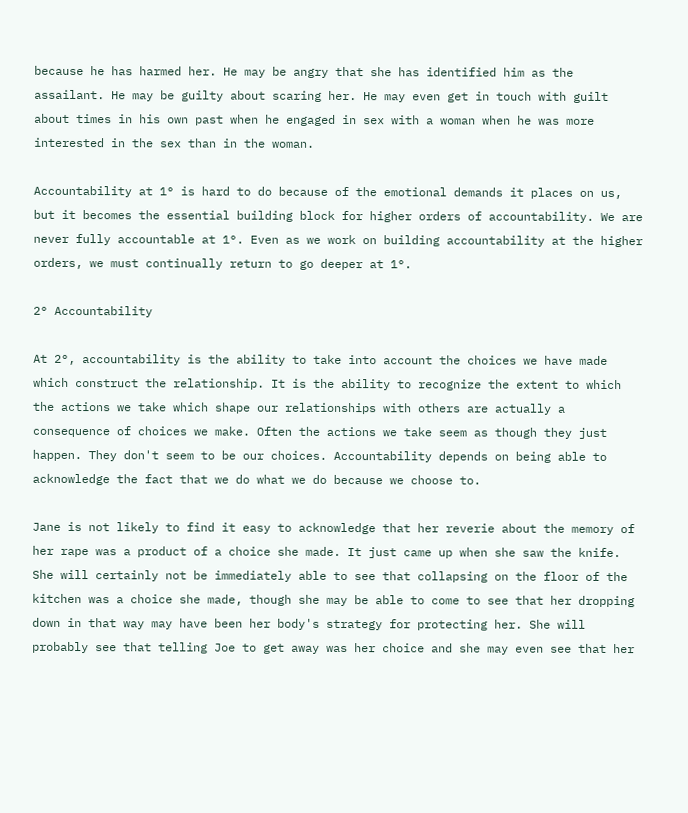because he has harmed her. He may be angry that she has identified him as the assailant. He may be guilty about scaring her. He may even get in touch with guilt about times in his own past when he engaged in sex with a woman when he was more interested in the sex than in the woman.

Accountability at 1° is hard to do because of the emotional demands it places on us, but it becomes the essential building block for higher orders of accountability. We are never fully accountable at 1°. Even as we work on building accountability at the higher orders, we must continually return to go deeper at 1°.

2° Accountability

At 2°, accountability is the ability to take into account the choices we have made which construct the relationship. It is the ability to recognize the extent to which the actions we take which shape our relationships with others are actually a consequence of choices we make. Often the actions we take seem as though they just happen. They don't seem to be our choices. Accountability depends on being able to acknowledge the fact that we do what we do because we choose to.

Jane is not likely to find it easy to acknowledge that her reverie about the memory of her rape was a product of a choice she made. It just came up when she saw the knife. She will certainly not be immediately able to see that collapsing on the floor of the kitchen was a choice she made, though she may be able to come to see that her dropping down in that way may have been her body's strategy for protecting her. She will probably see that telling Joe to get away was her choice and she may even see that her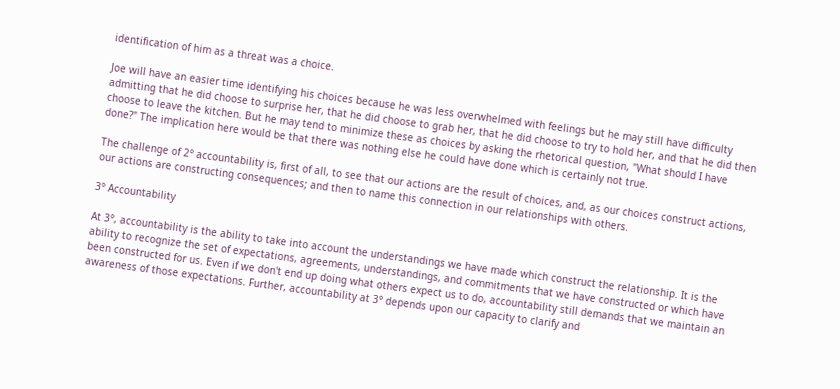identification of him as a threat was a choice.

Joe will have an easier time identifying his choices because he was less overwhelmed with feelings but he may still have difficulty admitting that he did choose to surprise her, that he did choose to grab her, that he did choose to try to hold her, and that he did then choose to leave the kitchen. But he may tend to minimize these as choices by asking the rhetorical question, "What should I have done?" The implication here would be that there was nothing else he could have done which is certainly not true.

The challenge of 2° accountability is, first of all, to see that our actions are the result of choices, and, as our choices construct actions, our actions are constructing consequences; and then to name this connection in our relationships with others.

3° Accountability

At 3°, accountability is the ability to take into account the understandings we have made which construct the relationship. It is the ability to recognize the set of expectations, agreements, understandings, and commitments that we have constructed or which have been constructed for us. Even if we don't end up doing what others expect us to do, accountability still demands that we maintain an awareness of those expectations. Further, accountability at 3° depends upon our capacity to clarify and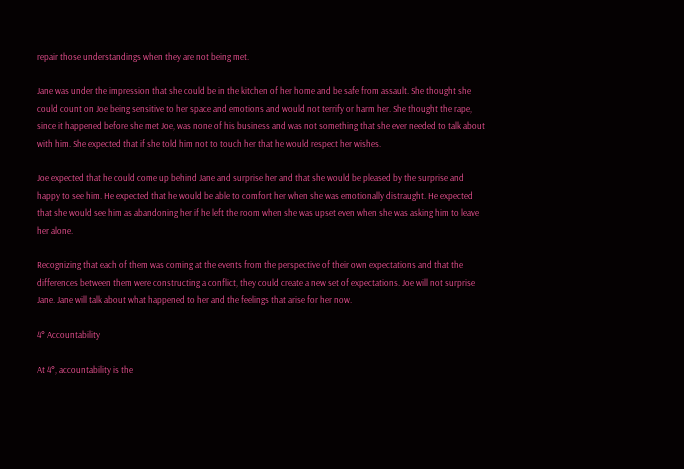repair those understandings when they are not being met.

Jane was under the impression that she could be in the kitchen of her home and be safe from assault. She thought she could count on Joe being sensitive to her space and emotions and would not terrify or harm her. She thought the rape, since it happened before she met Joe, was none of his business and was not something that she ever needed to talk about with him. She expected that if she told him not to touch her that he would respect her wishes.

Joe expected that he could come up behind Jane and surprise her and that she would be pleased by the surprise and happy to see him. He expected that he would be able to comfort her when she was emotionally distraught. He expected that she would see him as abandoning her if he left the room when she was upset even when she was asking him to leave her alone.

Recognizing that each of them was coming at the events from the perspective of their own expectations and that the differences between them were constructing a conflict, they could create a new set of expectations. Joe will not surprise Jane. Jane will talk about what happened to her and the feelings that arise for her now.

4° Accountability

At 4°, accountability is the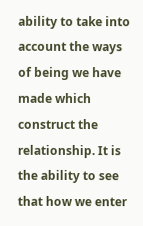ability to take into account the ways of being we have made which construct the relationship. It is the ability to see that how we enter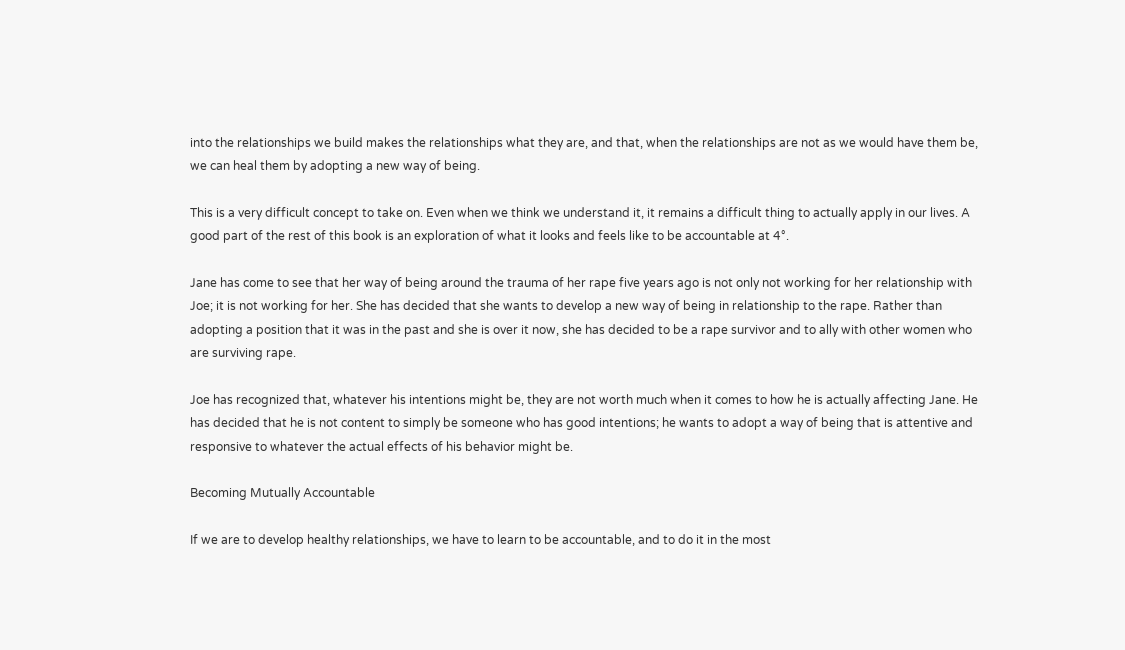into the relationships we build makes the relationships what they are, and that, when the relationships are not as we would have them be, we can heal them by adopting a new way of being.

This is a very difficult concept to take on. Even when we think we understand it, it remains a difficult thing to actually apply in our lives. A good part of the rest of this book is an exploration of what it looks and feels like to be accountable at 4°.

Jane has come to see that her way of being around the trauma of her rape five years ago is not only not working for her relationship with Joe; it is not working for her. She has decided that she wants to develop a new way of being in relationship to the rape. Rather than adopting a position that it was in the past and she is over it now, she has decided to be a rape survivor and to ally with other women who are surviving rape.

Joe has recognized that, whatever his intentions might be, they are not worth much when it comes to how he is actually affecting Jane. He has decided that he is not content to simply be someone who has good intentions; he wants to adopt a way of being that is attentive and responsive to whatever the actual effects of his behavior might be.

Becoming Mutually Accountable

If we are to develop healthy relationships, we have to learn to be accountable, and to do it in the most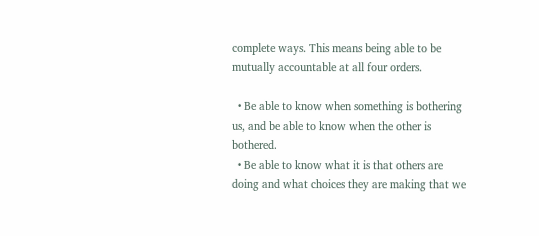complete ways. This means being able to be mutually accountable at all four orders.

  • Be able to know when something is bothering us, and be able to know when the other is bothered.
  • Be able to know what it is that others are doing and what choices they are making that we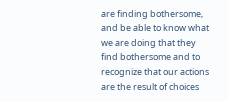are finding bothersome, and be able to know what we are doing that they find bothersome and to recognize that our actions are the result of choices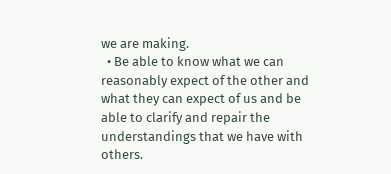we are making.
  • Be able to know what we can reasonably expect of the other and what they can expect of us and be able to clarify and repair the understandings that we have with others.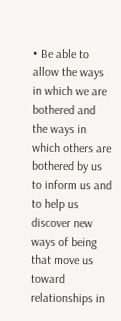• Be able to allow the ways in which we are bothered and the ways in which others are bothered by us to inform us and to help us discover new ways of being that move us toward relationships in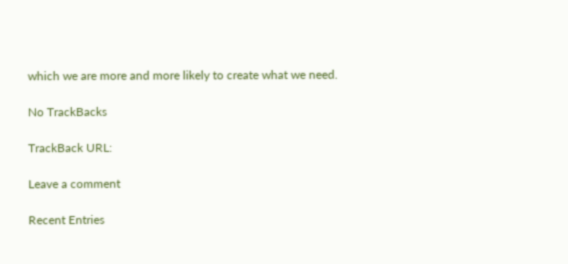which we are more and more likely to create what we need.

No TrackBacks

TrackBack URL:

Leave a comment

Recent Entries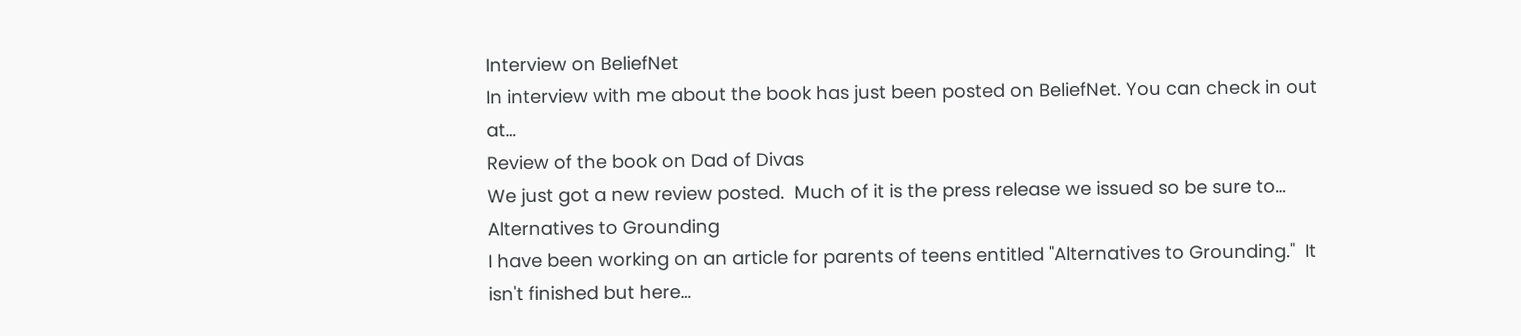Interview on BeliefNet
In interview with me about the book has just been posted on BeliefNet. You can check in out at…
Review of the book on Dad of Divas
We just got a new review posted.  Much of it is the press release we issued so be sure to…
Alternatives to Grounding
I have been working on an article for parents of teens entitled "Alternatives to Grounding."  It isn't finished but here…